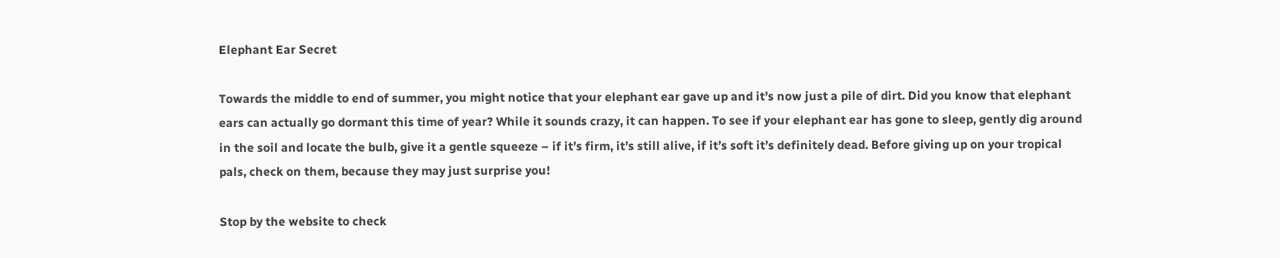Elephant Ear Secret

Towards the middle to end of summer, you might notice that your elephant ear gave up and it’s now just a pile of dirt. Did you know that elephant ears can actually go dormant this time of year? While it sounds crazy, it can happen. To see if your elephant ear has gone to sleep, gently dig around in the soil and locate the bulb, give it a gentle squeeze – if it’s firm, it’s still alive, if it’s soft it’s definitely dead. Before giving up on your tropical pals, check on them, because they may just surprise you!

Stop by the website to check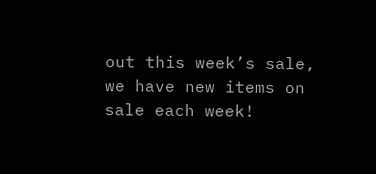out this week’s sale, we have new items on sale each week!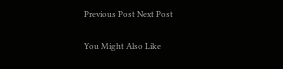Previous Post Next Post

You Might Also Like